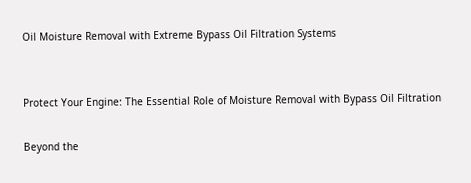Oil Moisture Removal with Extreme Bypass Oil Filtration Systems


Protect Your Engine: The Essential Role of Moisture Removal with Bypass Oil Filtration

Beyond the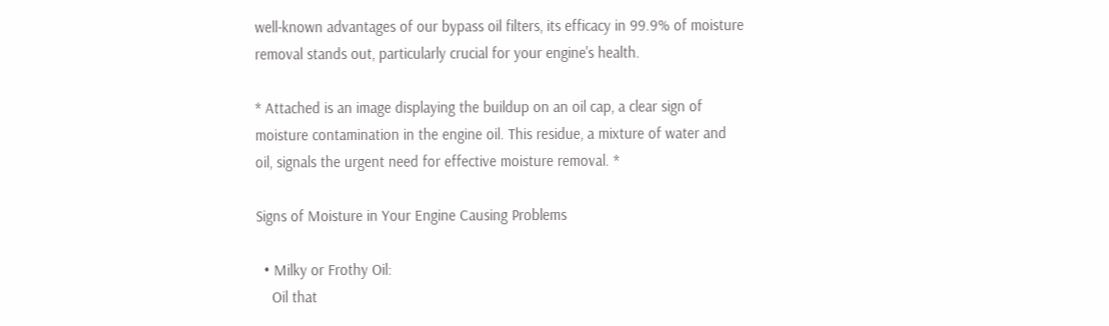well-known advantages of our bypass oil filters, its efficacy in 99.9% of moisture removal stands out, particularly crucial for your engine's health.

* Attached is an image displaying the buildup on an oil cap, a clear sign of moisture contamination in the engine oil. This residue, a mixture of water and oil, signals the urgent need for effective moisture removal. *

Signs of Moisture in Your Engine Causing Problems

  • Milky or Frothy Oil:
    Oil that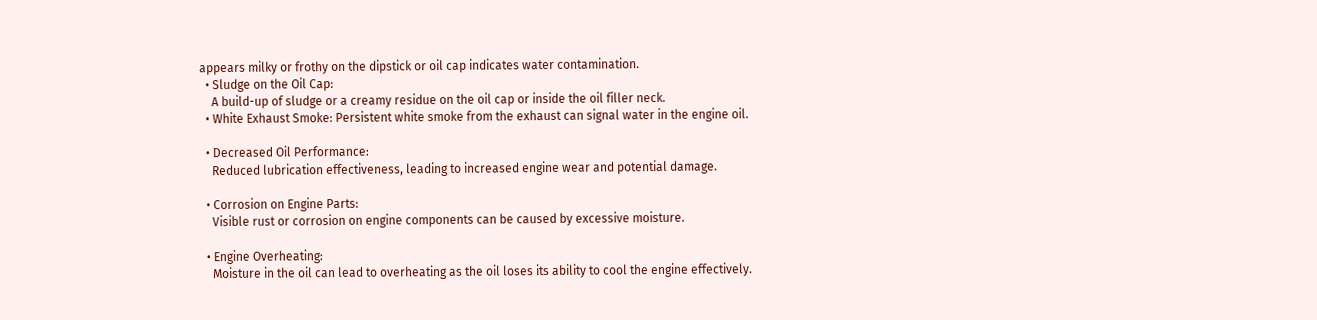appears milky or frothy on the dipstick or oil cap indicates water contamination.
  • Sludge on the Oil Cap:
    A build-up of sludge or a creamy residue on the oil cap or inside the oil filler neck.
  • White Exhaust Smoke: Persistent white smoke from the exhaust can signal water in the engine oil.

  • Decreased Oil Performance:
    Reduced lubrication effectiveness, leading to increased engine wear and potential damage.

  • Corrosion on Engine Parts:
    Visible rust or corrosion on engine components can be caused by excessive moisture.

  • Engine Overheating:
    Moisture in the oil can lead to overheating as the oil loses its ability to cool the engine effectively.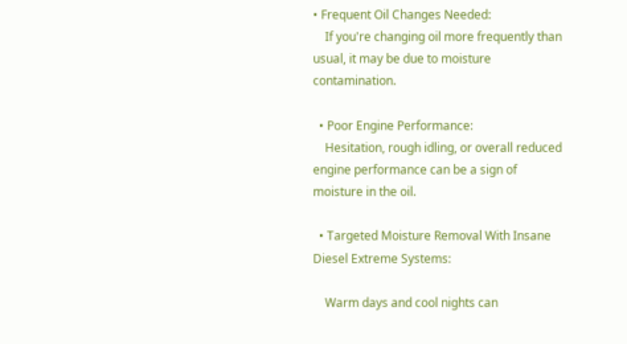• Frequent Oil Changes Needed:
    If you're changing oil more frequently than usual, it may be due to moisture contamination.

  • Poor Engine Performance:
    Hesitation, rough idling, or overall reduced engine performance can be a sign of moisture in the oil.

  • Targeted Moisture Removal With Insane Diesel Extreme Systems:

    Warm days and cool nights can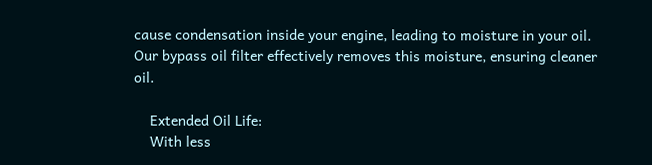cause condensation inside your engine, leading to moisture in your oil. Our bypass oil filter effectively removes this moisture, ensuring cleaner oil.

    Extended Oil Life:
    With less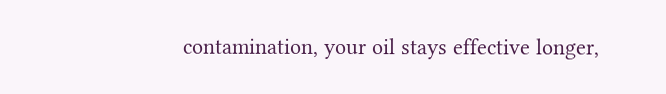contamination, your oil stays effective longer,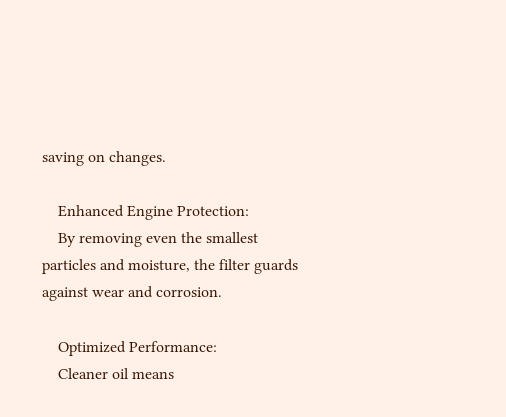saving on changes.

    Enhanced Engine Protection:
    By removing even the smallest particles and moisture, the filter guards against wear and corrosion.

    Optimized Performance:
    Cleaner oil means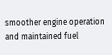smoother engine operation and maintained fuel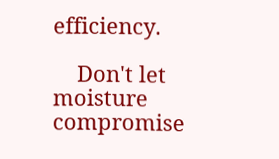efficiency.

    Don't let moisture compromise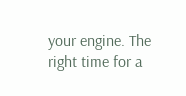your engine. The right time for a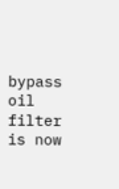bypass oil filter is now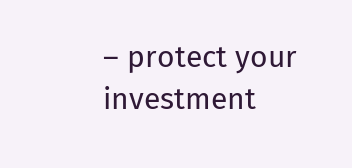– protect your investment